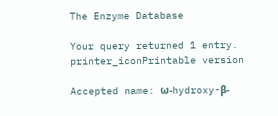The Enzyme Database

Your query returned 1 entry.    printer_iconPrintable version

Accepted name: ω-hydroxy-β-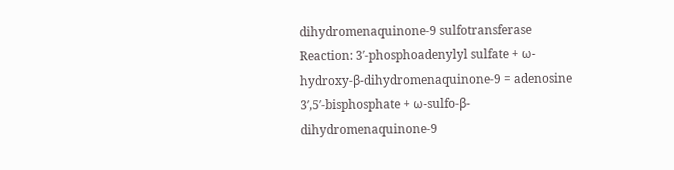dihydromenaquinone-9 sulfotransferase
Reaction: 3′-phosphoadenylyl sulfate + ω-hydroxy-β-dihydromenaquinone-9 = adenosine 3′,5′-bisphosphate + ω-sulfo-β-dihydromenaquinone-9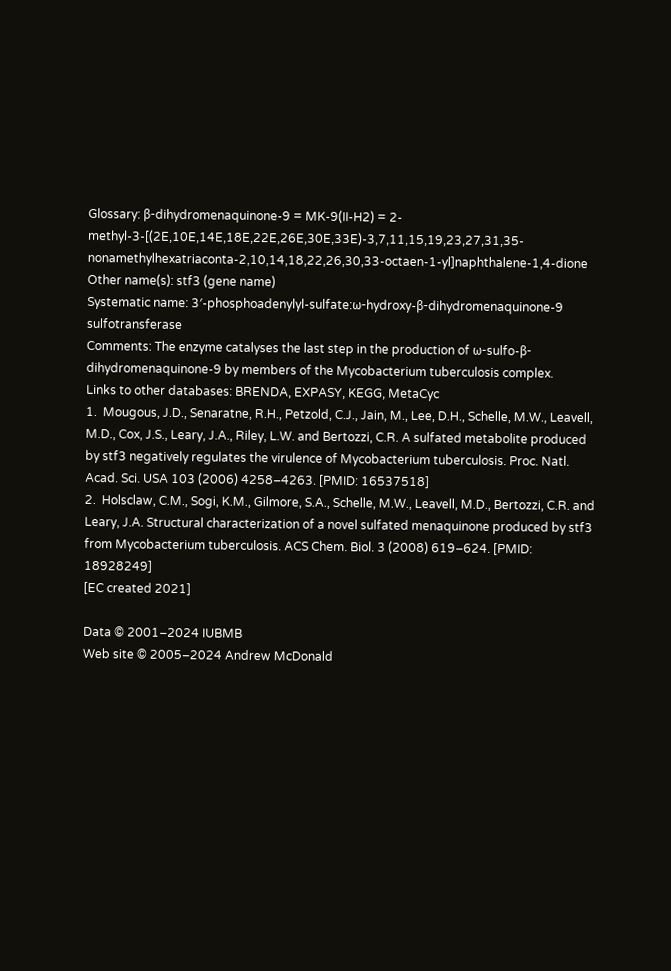Glossary: β-dihydromenaquinone-9 = MK-9(II-H2) = 2-methyl-3-[(2E,10E,14E,18E,22E,26E,30E,33E)-3,7,11,15,19,23,27,31,35-nonamethylhexatriaconta-2,10,14,18,22,26,30,33-octaen-1-yl]naphthalene-1,4-dione
Other name(s): stf3 (gene name)
Systematic name: 3′-phosphoadenylyl-sulfate:ω-hydroxy-β-dihydromenaquinone-9 sulfotransferase
Comments: The enzyme catalyses the last step in the production of ω-sulfo-β-dihydromenaquinone-9 by members of the Mycobacterium tuberculosis complex.
Links to other databases: BRENDA, EXPASY, KEGG, MetaCyc
1.  Mougous, J.D., Senaratne, R.H., Petzold, C.J., Jain, M., Lee, D.H., Schelle, M.W., Leavell, M.D., Cox, J.S., Leary, J.A., Riley, L.W. and Bertozzi, C.R. A sulfated metabolite produced by stf3 negatively regulates the virulence of Mycobacterium tuberculosis. Proc. Natl. Acad. Sci. USA 103 (2006) 4258–4263. [PMID: 16537518]
2.  Holsclaw, C.M., Sogi, K.M., Gilmore, S.A., Schelle, M.W., Leavell, M.D., Bertozzi, C.R. and Leary, J.A. Structural characterization of a novel sulfated menaquinone produced by stf3 from Mycobacterium tuberculosis. ACS Chem. Biol. 3 (2008) 619–624. [PMID: 18928249]
[EC created 2021]

Data © 2001–2024 IUBMB
Web site © 2005–2024 Andrew McDonald